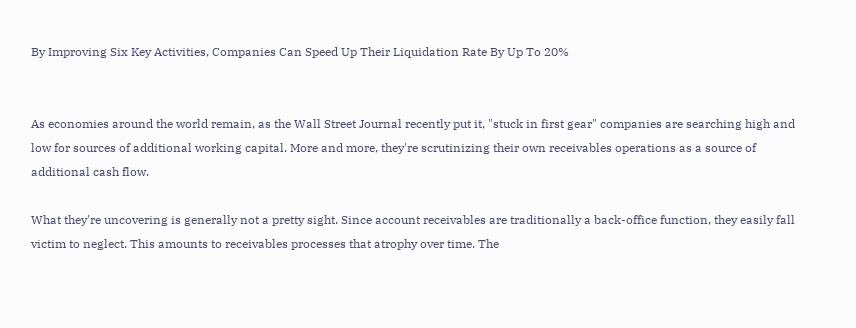By Improving Six Key Activities, Companies Can Speed Up Their Liquidation Rate By Up To 20%


As economies around the world remain, as the Wall Street Journal recently put it, "stuck in first gear" companies are searching high and low for sources of additional working capital. More and more, they're scrutinizing their own receivables operations as a source of additional cash flow.

What they're uncovering is generally not a pretty sight. Since account receivables are traditionally a back-office function, they easily fall victim to neglect. This amounts to receivables processes that atrophy over time. The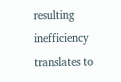resulting inefficiency translates to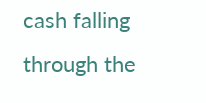cash falling through the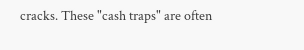cracks. These "cash traps" are often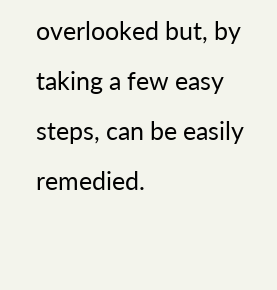overlooked but, by taking a few easy steps, can be easily remedied.